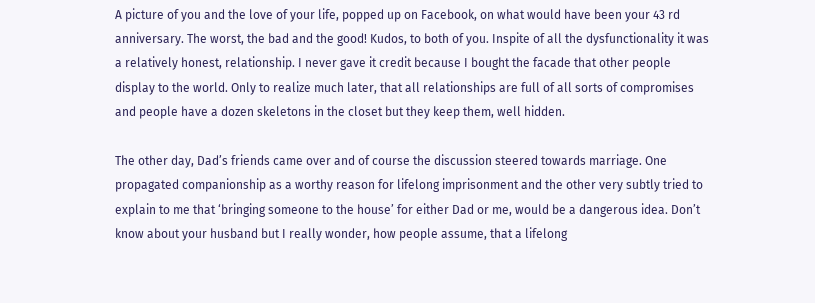A picture of you and the love of your life, popped up on Facebook, on what would have been your 43 rd anniversary. The worst, the bad and the good! Kudos, to both of you. Inspite of all the dysfunctionality it was a relatively honest, relationship. I never gave it credit because I bought the facade that other people display to the world. Only to realize much later, that all relationships are full of all sorts of compromises and people have a dozen skeletons in the closet but they keep them, well hidden.

The other day, Dad’s friends came over and of course the discussion steered towards marriage. One propagated companionship as a worthy reason for lifelong imprisonment and the other very subtly tried to explain to me that ‘bringing someone to the house’ for either Dad or me, would be a dangerous idea. Don’t know about your husband but I really wonder, how people assume, that a lifelong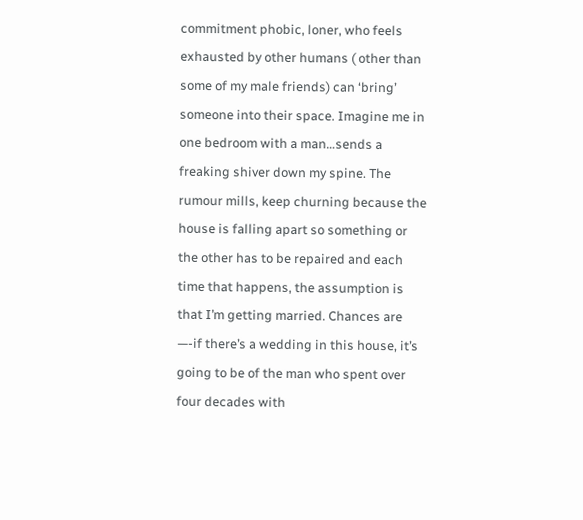commitment phobic, loner, who feels exhausted by other humans ( other than some of my male friends) can ‘bring’ someone into their space. Imagine me in one bedroom with a man…sends a freaking shiver down my spine. The rumour mills, keep churning because the house is falling apart so something or the other has to be repaired and each time that happens, the assumption is that I’m getting married. Chances are —-if there’s a wedding in this house, it’s going to be of the man who spent over four decades with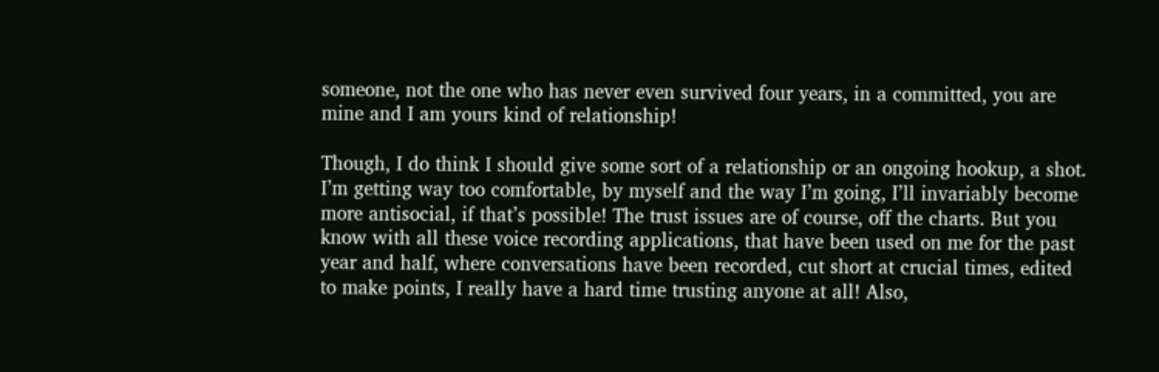someone, not the one who has never even survived four years, in a committed, you are mine and I am yours kind of relationship!

Though, I do think I should give some sort of a relationship or an ongoing hookup, a shot. I’m getting way too comfortable, by myself and the way I’m going, I’ll invariably become more antisocial, if that’s possible! The trust issues are of course, off the charts. But you know with all these voice recording applications, that have been used on me for the past year and half, where conversations have been recorded, cut short at crucial times, edited to make points, I really have a hard time trusting anyone at all! Also,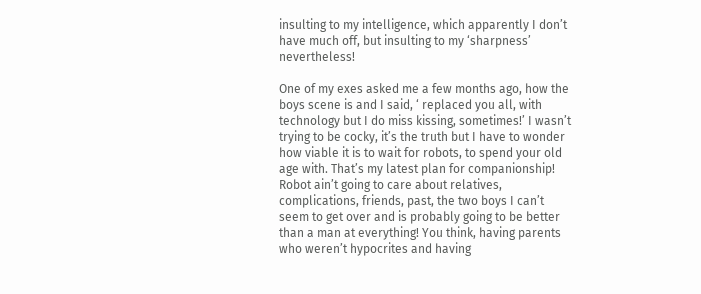insulting to my intelligence, which apparently I don’t have much off, but insulting to my ‘sharpness’ nevertheless!

One of my exes asked me a few months ago, how the boys scene is and I said, ‘ replaced you all, with technology but I do miss kissing, sometimes!’ I wasn’t trying to be cocky, it’s the truth but I have to wonder how viable it is to wait for robots, to spend your old age with. That’s my latest plan for companionship! Robot ain’t going to care about relatives, complications, friends, past, the two boys I can’t seem to get over and is probably going to be better than a man at everything! You think, having parents who weren’t hypocrites and having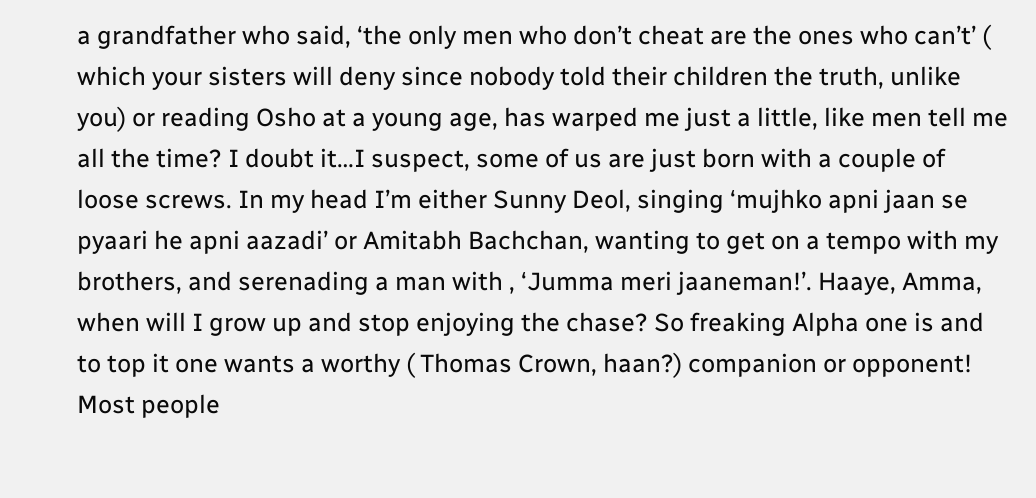a grandfather who said, ‘the only men who don’t cheat are the ones who can’t’ ( which your sisters will deny since nobody told their children the truth, unlike you) or reading Osho at a young age, has warped me just a little, like men tell me all the time? I doubt it…I suspect, some of us are just born with a couple of loose screws. In my head I’m either Sunny Deol, singing ‘mujhko apni jaan se pyaari he apni aazadi’ or Amitabh Bachchan, wanting to get on a tempo with my brothers, and serenading a man with , ‘Jumma meri jaaneman!’. Haaye, Amma, when will I grow up and stop enjoying the chase? So freaking Alpha one is and to top it one wants a worthy ( Thomas Crown, haan?) companion or opponent! Most people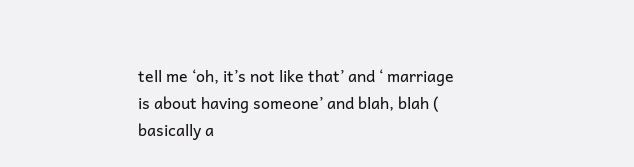tell me ‘oh, it’s not like that’ and ‘ marriage is about having someone’ and blah, blah ( basically a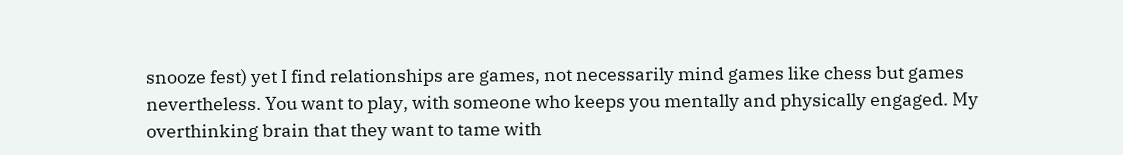snooze fest) yet I find relationships are games, not necessarily mind games like chess but games nevertheless. You want to play, with someone who keeps you mentally and physically engaged. My overthinking brain that they want to tame with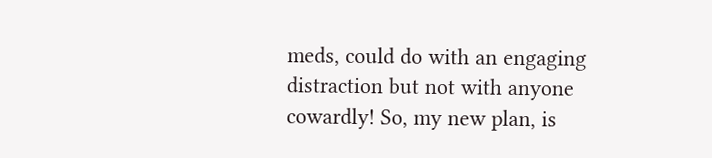meds, could do with an engaging distraction but not with anyone cowardly! So, my new plan, is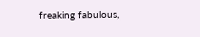freaking fabulous,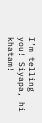I’m telling you! Siyapa, hi khatam!